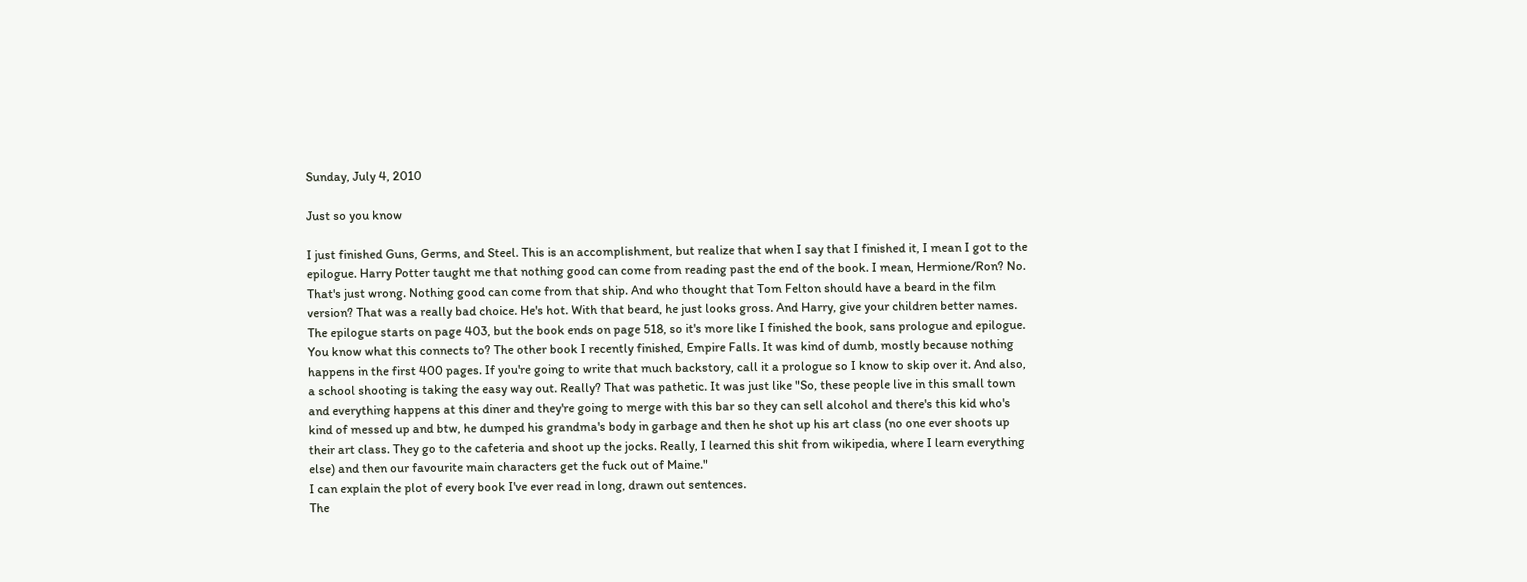Sunday, July 4, 2010

Just so you know

I just finished Guns, Germs, and Steel. This is an accomplishment, but realize that when I say that I finished it, I mean I got to the epilogue. Harry Potter taught me that nothing good can come from reading past the end of the book. I mean, Hermione/Ron? No. That's just wrong. Nothing good can come from that ship. And who thought that Tom Felton should have a beard in the film version? That was a really bad choice. He's hot. With that beard, he just looks gross. And Harry, give your children better names. The epilogue starts on page 403, but the book ends on page 518, so it's more like I finished the book, sans prologue and epilogue.
You know what this connects to? The other book I recently finished, Empire Falls. It was kind of dumb, mostly because nothing happens in the first 400 pages. If you're going to write that much backstory, call it a prologue so I know to skip over it. And also, a school shooting is taking the easy way out. Really? That was pathetic. It was just like "So, these people live in this small town and everything happens at this diner and they're going to merge with this bar so they can sell alcohol and there's this kid who's kind of messed up and btw, he dumped his grandma's body in garbage and then he shot up his art class (no one ever shoots up their art class. They go to the cafeteria and shoot up the jocks. Really, I learned this shit from wikipedia, where I learn everything else) and then our favourite main characters get the fuck out of Maine."
I can explain the plot of every book I've ever read in long, drawn out sentences.
The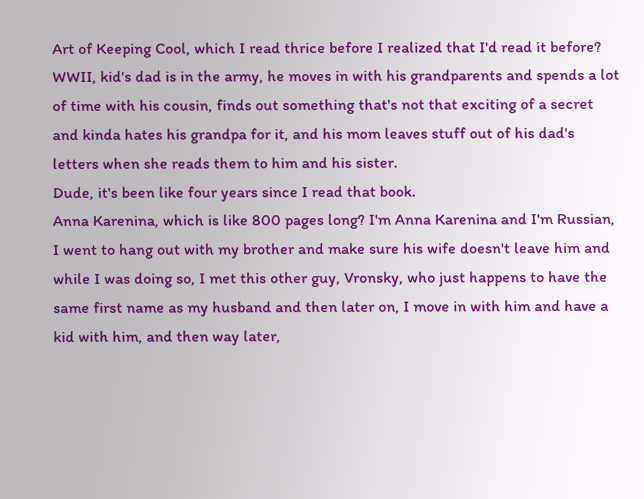Art of Keeping Cool, which I read thrice before I realized that I'd read it before? WWII, kid's dad is in the army, he moves in with his grandparents and spends a lot of time with his cousin, finds out something that's not that exciting of a secret and kinda hates his grandpa for it, and his mom leaves stuff out of his dad's letters when she reads them to him and his sister.
Dude, it's been like four years since I read that book.
Anna Karenina, which is like 800 pages long? I'm Anna Karenina and I'm Russian, I went to hang out with my brother and make sure his wife doesn't leave him and while I was doing so, I met this other guy, Vronsky, who just happens to have the same first name as my husband and then later on, I move in with him and have a kid with him, and then way later,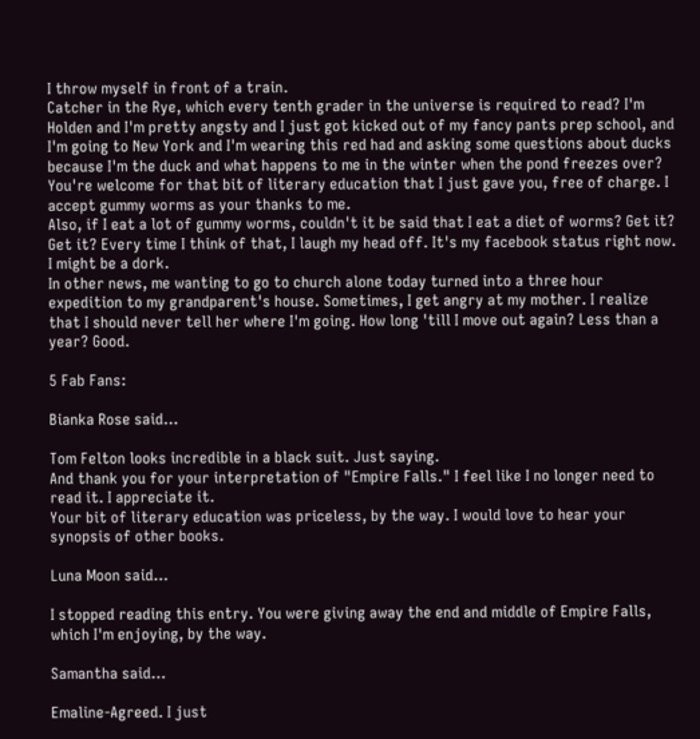I throw myself in front of a train.
Catcher in the Rye, which every tenth grader in the universe is required to read? I'm Holden and I'm pretty angsty and I just got kicked out of my fancy pants prep school, and I'm going to New York and I'm wearing this red had and asking some questions about ducks because I'm the duck and what happens to me in the winter when the pond freezes over?
You're welcome for that bit of literary education that I just gave you, free of charge. I accept gummy worms as your thanks to me.
Also, if I eat a lot of gummy worms, couldn't it be said that I eat a diet of worms? Get it? Get it? Every time I think of that, I laugh my head off. It's my facebook status right now.
I might be a dork.
In other news, me wanting to go to church alone today turned into a three hour expedition to my grandparent's house. Sometimes, I get angry at my mother. I realize that I should never tell her where I'm going. How long 'till I move out again? Less than a year? Good.

5 Fab Fans:

Bianka Rose said...

Tom Felton looks incredible in a black suit. Just saying.
And thank you for your interpretation of "Empire Falls." I feel like I no longer need to read it. I appreciate it.
Your bit of literary education was priceless, by the way. I would love to hear your synopsis of other books.

Luna Moon said...

I stopped reading this entry. You were giving away the end and middle of Empire Falls, which I'm enjoying, by the way.

Samantha said...

Emaline-Agreed. I just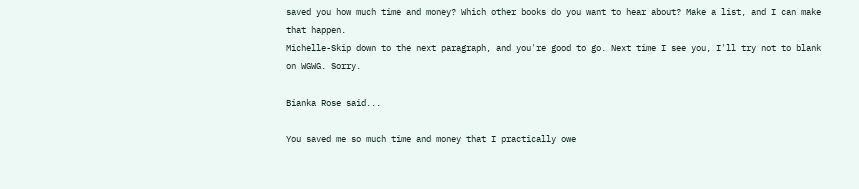saved you how much time and money? Which other books do you want to hear about? Make a list, and I can make that happen.
Michelle-Skip down to the next paragraph, and you're good to go. Next time I see you, I'll try not to blank on WGWG. Sorry.

Bianka Rose said...

You saved me so much time and money that I practically owe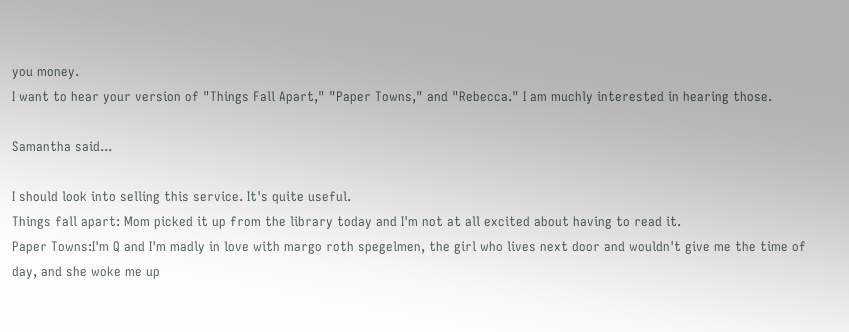you money.
I want to hear your version of "Things Fall Apart," "Paper Towns," and "Rebecca." I am muchly interested in hearing those.

Samantha said...

I should look into selling this service. It's quite useful.
Things fall apart: Mom picked it up from the library today and I'm not at all excited about having to read it.
Paper Towns:I'm Q and I'm madly in love with margo roth spegelmen, the girl who lives next door and wouldn't give me the time of day, and she woke me up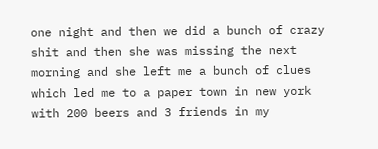one night and then we did a bunch of crazy shit and then she was missing the next morning and she left me a bunch of clues which led me to a paper town in new york with 200 beers and 3 friends in my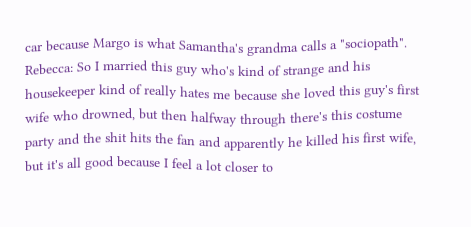car because Margo is what Samantha's grandma calls a "sociopath".
Rebecca: So I married this guy who's kind of strange and his housekeeper kind of really hates me because she loved this guy's first wife who drowned, but then halfway through there's this costume party and the shit hits the fan and apparently he killed his first wife, but it's all good because I feel a lot closer to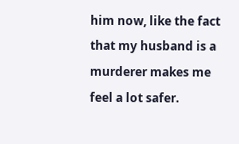him now, like the fact that my husband is a murderer makes me feel a lot safer.